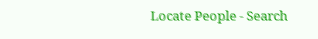Locate People - Search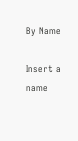By Name

Insert a name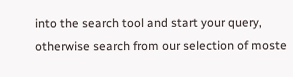into the search tool and start your query, otherwise search from our selection of moste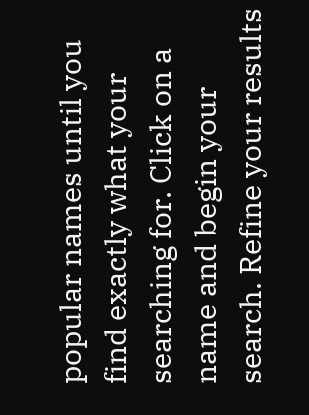popular names until you find exactly what your searching for. Click on a name and begin your search. Refine your results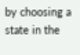by choosing a state in the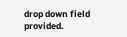drop down field provided.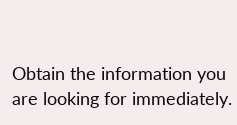Obtain the information you are looking for immediately.